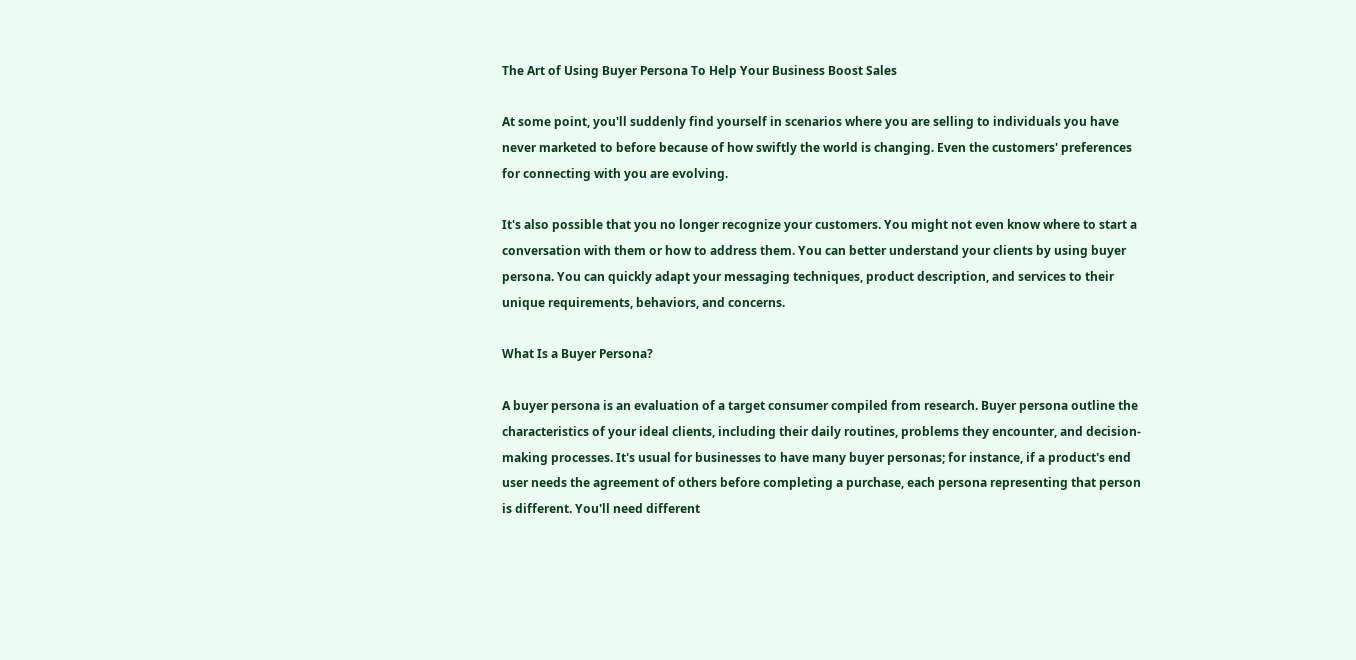The Art of Using Buyer Persona To Help Your Business Boost Sales

At some point, you'll suddenly find yourself in scenarios where you are selling to individuals you have never marketed to before because of how swiftly the world is changing. Even the customers' preferences for connecting with you are evolving.

It's also possible that you no longer recognize your customers. You might not even know where to start a conversation with them or how to address them. You can better understand your clients by using buyer persona. You can quickly adapt your messaging techniques, product description, and services to their unique requirements, behaviors, and concerns.

What Is a Buyer Persona?

A buyer persona is an evaluation of a target consumer compiled from research. Buyer persona outline the characteristics of your ideal clients, including their daily routines, problems they encounter, and decision-making processes. It's usual for businesses to have many buyer personas; for instance, if a product's end user needs the agreement of others before completing a purchase, each persona representing that person is different. You'll need different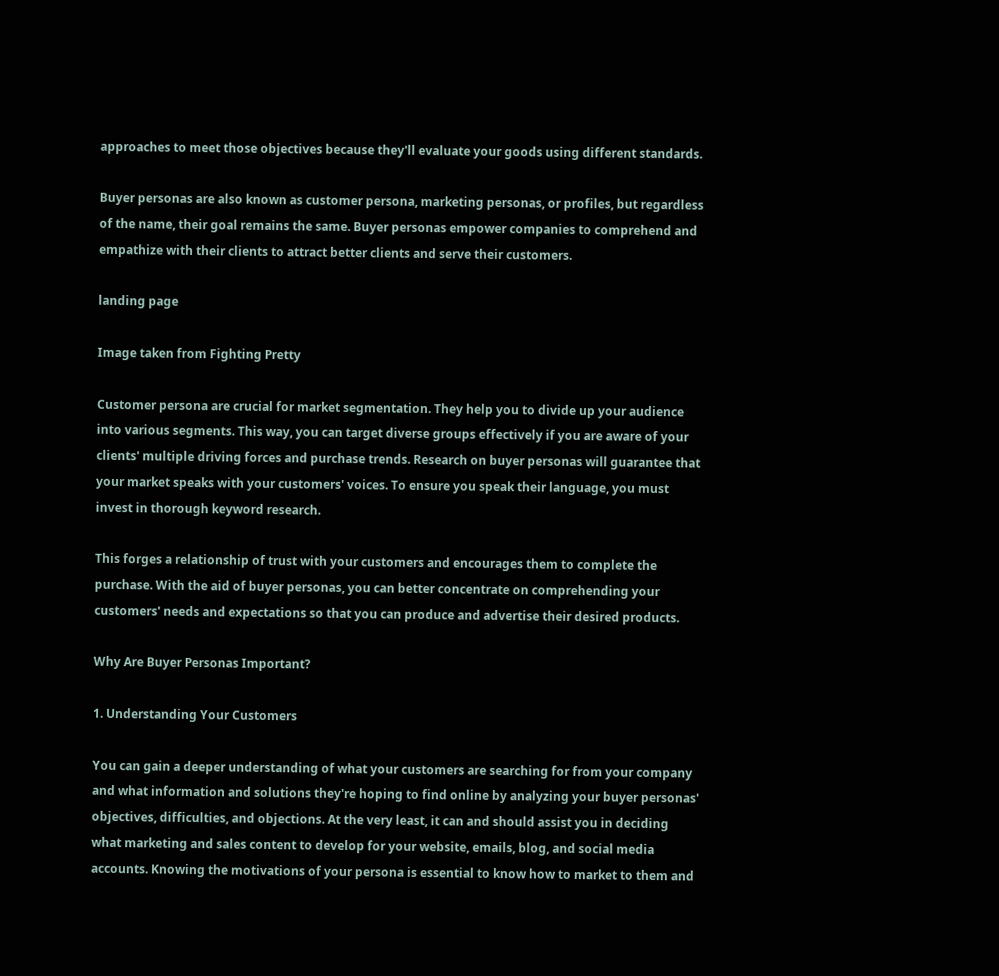approaches to meet those objectives because they'll evaluate your goods using different standards.

Buyer personas are also known as customer persona, marketing personas, or profiles, but regardless of the name, their goal remains the same. Buyer personas empower companies to comprehend and empathize with their clients to attract better clients and serve their customers.

landing page

Image taken from Fighting Pretty

Customer persona are crucial for market segmentation. They help you to divide up your audience into various segments. This way, you can target diverse groups effectively if you are aware of your clients' multiple driving forces and purchase trends. Research on buyer personas will guarantee that your market speaks with your customers' voices. To ensure you speak their language, you must invest in thorough keyword research.

This forges a relationship of trust with your customers and encourages them to complete the purchase. With the aid of buyer personas, you can better concentrate on comprehending your customers' needs and expectations so that you can produce and advertise their desired products.

Why Are Buyer Personas Important?

1. Understanding Your Customers

You can gain a deeper understanding of what your customers are searching for from your company and what information and solutions they're hoping to find online by analyzing your buyer personas' objectives, difficulties, and objections. At the very least, it can and should assist you in deciding what marketing and sales content to develop for your website, emails, blog, and social media accounts. Knowing the motivations of your persona is essential to know how to market to them and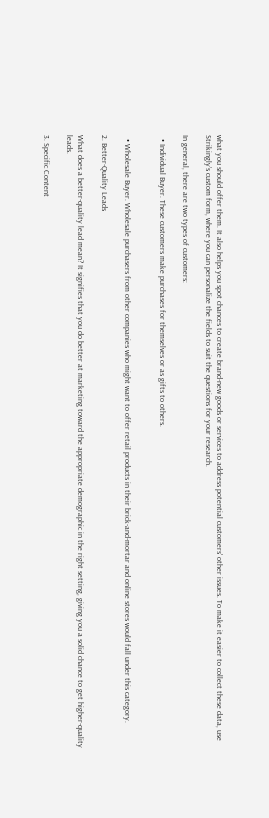what you should offer them. It also helps you spot chances to create brand-new goods or services to address potential customers' other issues. To make it easier to collect these data, use Strikingly’s custom form, where you can personalize the fields to suit the questions for your research.

In general, there are two types of customers:

  • Individual Buyer. These customers make purchases for themselves or as gifts to others.


  • Wholesale Buyer. Wholesale purchasers from other companies who might want to offer retail products in their brick-and-mortar and online stores would fall under this category.

2. Better-Quality Leads

What does a better-quality lead mean? It signifies that you do better at marketing toward the appropriate demographic in the right setting, giving you a solid chance to get higher-quality leads.

3. Specific Content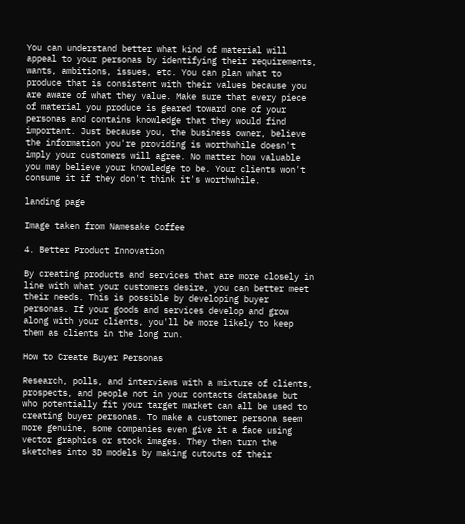You can understand better what kind of material will appeal to your personas by identifying their requirements, wants, ambitions, issues, etc. You can plan what to produce that is consistent with their values because you are aware of what they value. Make sure that every piece of material you produce is geared toward one of your personas and contains knowledge that they would find important. Just because you, the business owner, believe the information you're providing is worthwhile doesn't imply your customers will agree. No matter how valuable you may believe your knowledge to be. Your clients won't consume it if they don't think it's worthwhile.

landing page

Image taken from Namesake Coffee

4. Better Product Innovation

By creating products and services that are more closely in line with what your customers desire, you can better meet their needs. This is possible by developing buyer personas. If your goods and services develop and grow along with your clients, you'll be more likely to keep them as clients in the long run.

How to Create Buyer Personas

Research, polls, and interviews with a mixture of clients, prospects, and people not in your contacts database but who potentially fit your target market can all be used to creating buyer personas. To make a customer persona seem more genuine, some companies even give it a face using vector graphics or stock images. They then turn the sketches into 3D models by making cutouts of their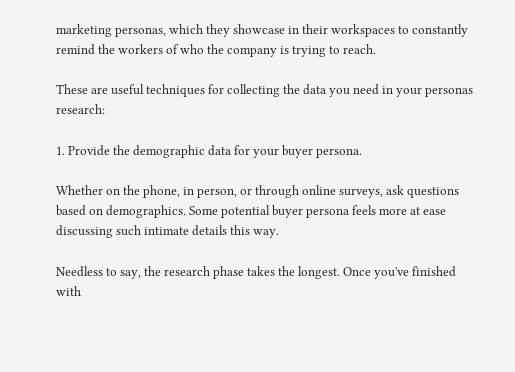marketing personas, which they showcase in their workspaces to constantly remind the workers of who the company is trying to reach.

These are useful techniques for collecting the data you need in your personas research:

1. Provide the demographic data for your buyer persona.

Whether on the phone, in person, or through online surveys, ask questions based on demographics. Some potential buyer persona feels more at ease discussing such intimate details this way.

Needless to say, the research phase takes the longest. Once you've finished with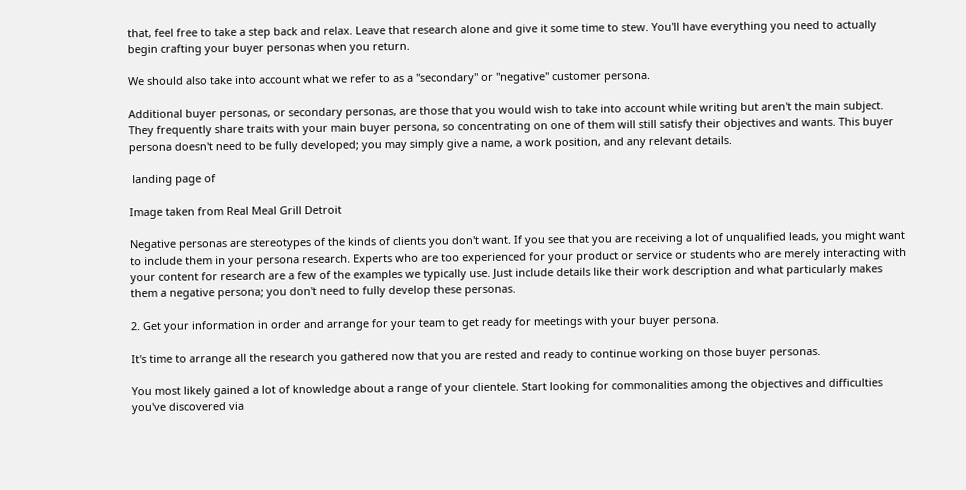that, feel free to take a step back and relax. Leave that research alone and give it some time to stew. You'll have everything you need to actually begin crafting your buyer personas when you return.

We should also take into account what we refer to as a "secondary" or "negative" customer persona.

Additional buyer personas, or secondary personas, are those that you would wish to take into account while writing but aren't the main subject. They frequently share traits with your main buyer persona, so concentrating on one of them will still satisfy their objectives and wants. This buyer persona doesn't need to be fully developed; you may simply give a name, a work position, and any relevant details.

 landing page of

Image taken from Real Meal Grill Detroit

Negative personas are stereotypes of the kinds of clients you don't want. If you see that you are receiving a lot of unqualified leads, you might want to include them in your persona research. Experts who are too experienced for your product or service or students who are merely interacting with your content for research are a few of the examples we typically use. Just include details like their work description and what particularly makes them a negative persona; you don't need to fully develop these personas.

2. Get your information in order and arrange for your team to get ready for meetings with your buyer persona.

It's time to arrange all the research you gathered now that you are rested and ready to continue working on those buyer personas.

You most likely gained a lot of knowledge about a range of your clientele. Start looking for commonalities among the objectives and difficulties you've discovered via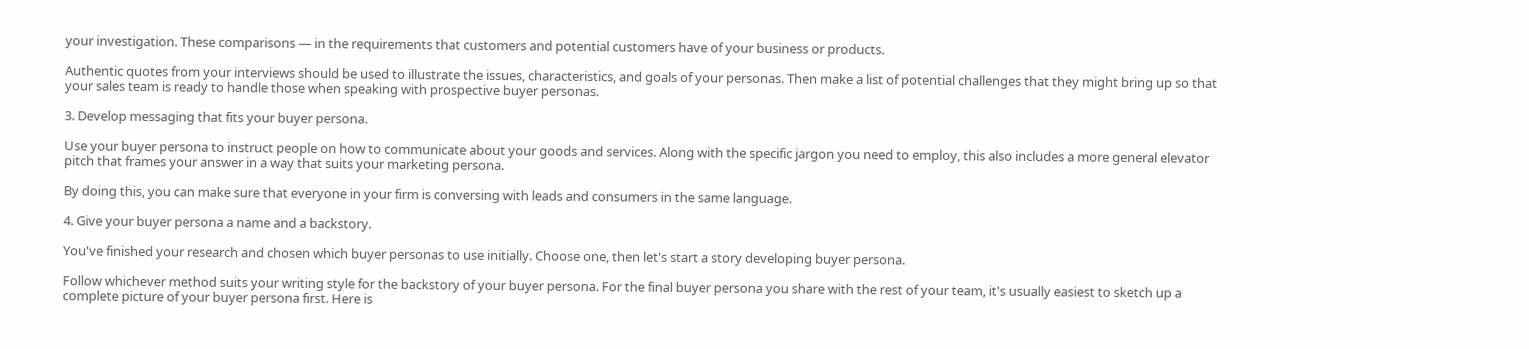your investigation. These comparisons — in the requirements that customers and potential customers have of your business or products.

Authentic quotes from your interviews should be used to illustrate the issues, characteristics, and goals of your personas. Then make a list of potential challenges that they might bring up so that your sales team is ready to handle those when speaking with prospective buyer personas.

3. Develop messaging that fits your buyer persona.

Use your buyer persona to instruct people on how to communicate about your goods and services. Along with the specific jargon you need to employ, this also includes a more general elevator pitch that frames your answer in a way that suits your marketing persona.

By doing this, you can make sure that everyone in your firm is conversing with leads and consumers in the same language.

4. Give your buyer persona a name and a backstory.

You've finished your research and chosen which buyer personas to use initially. Choose one, then let's start a story developing buyer persona.

Follow whichever method suits your writing style for the backstory of your buyer persona. For the final buyer persona you share with the rest of your team, it's usually easiest to sketch up a complete picture of your buyer persona first. Here is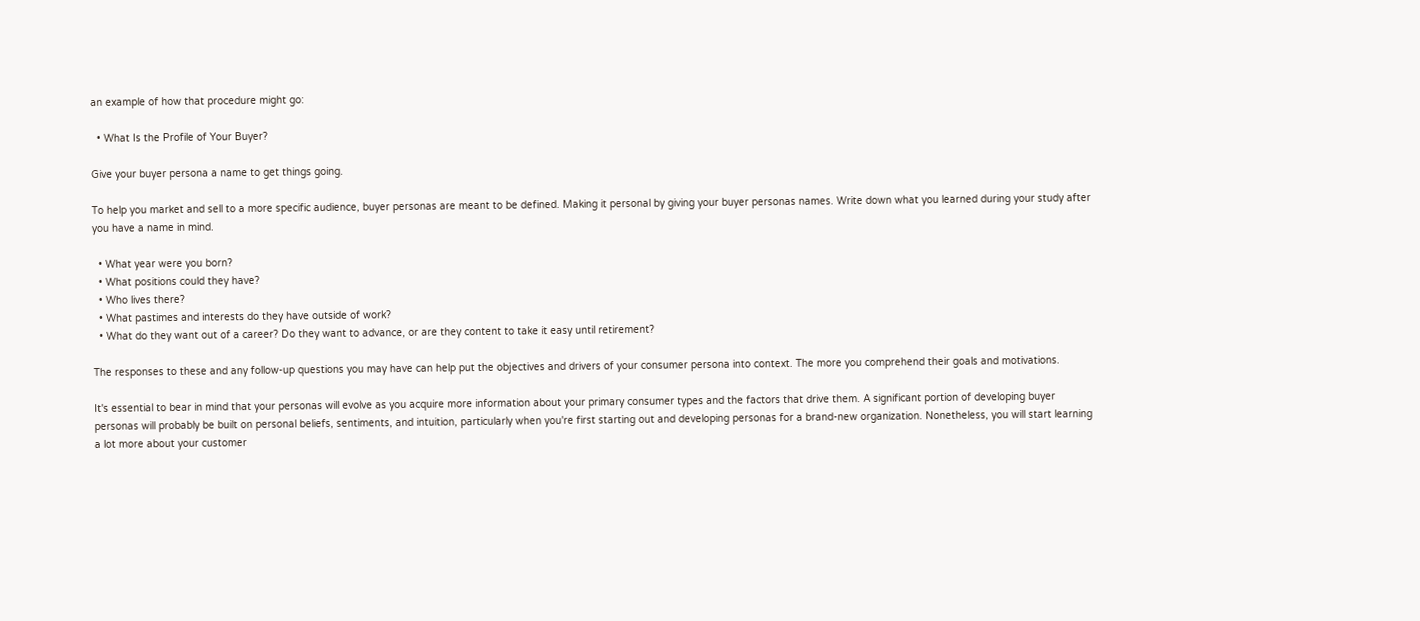an example of how that procedure might go:

  • What Is the Profile of Your Buyer?

Give your buyer persona a name to get things going.

To help you market and sell to a more specific audience, buyer personas are meant to be defined. Making it personal by giving your buyer personas names. Write down what you learned during your study after you have a name in mind.

  • What year were you born?
  • What positions could they have?
  • Who lives there?
  • What pastimes and interests do they have outside of work?
  • What do they want out of a career? Do they want to advance, or are they content to take it easy until retirement?

The responses to these and any follow-up questions you may have can help put the objectives and drivers of your consumer persona into context. The more you comprehend their goals and motivations.

It's essential to bear in mind that your personas will evolve as you acquire more information about your primary consumer types and the factors that drive them. A significant portion of developing buyer personas will probably be built on personal beliefs, sentiments, and intuition, particularly when you're first starting out and developing personas for a brand-new organization. Nonetheless, you will start learning a lot more about your customer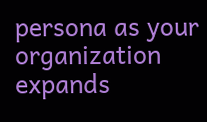persona as your organization expands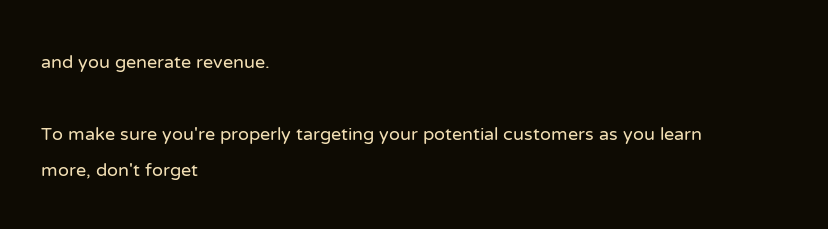and you generate revenue.

To make sure you're properly targeting your potential customers as you learn more, don't forget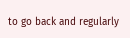to go back and regularly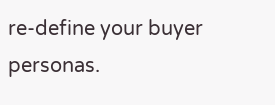re-define your buyer personas.